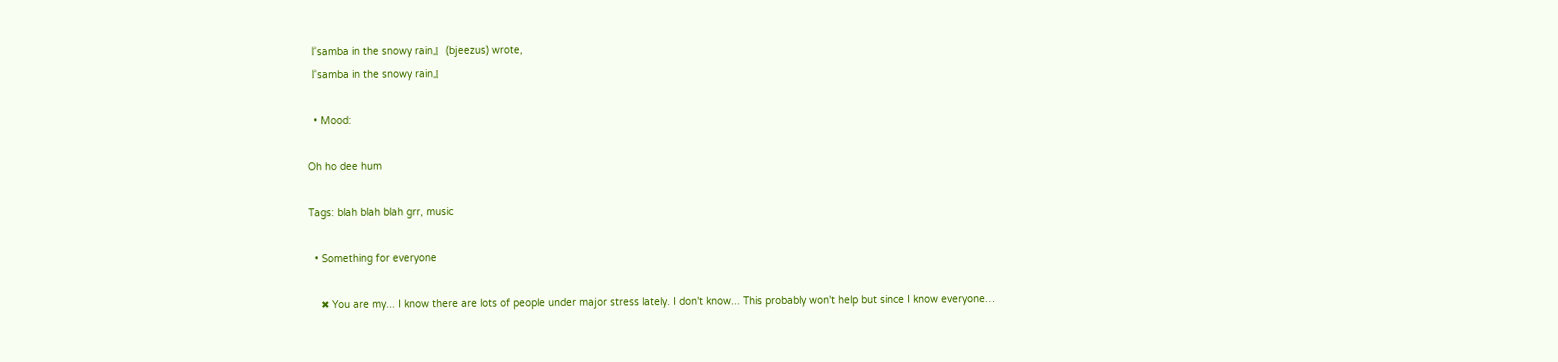『samba in the snowy rain』 (bjeezus) wrote,
『samba in the snowy rain』

  • Mood:

Oh ho dee hum

Tags: blah blah blah grr, music

  • Something for everyone

    ✖ You are my... I know there are lots of people under major stress lately. I don't know... This probably won't help but since I know everyone…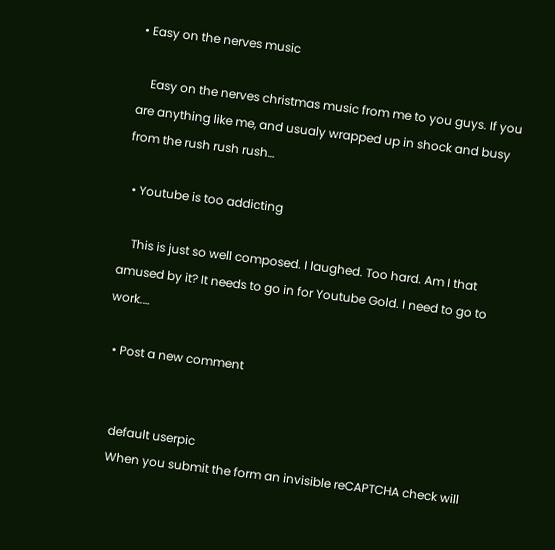• Easy on the nerves music

    Easy on the nerves christmas music from me to you guys. If you are anything like me, and usualy wrapped up in shock and busy from the rush rush rush…

  • Youtube is too addicting

    This is just so well composed. I laughed. Too hard. Am I that amused by it? It needs to go in for Youtube Gold. I need to go to work.…

  • Post a new comment


    default userpic
    When you submit the form an invisible reCAPTCHA check will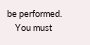be performed.
    You must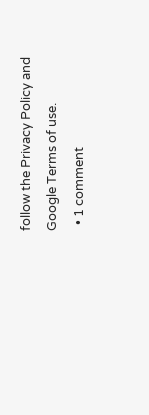follow the Privacy Policy and Google Terms of use.
  • 1 comment